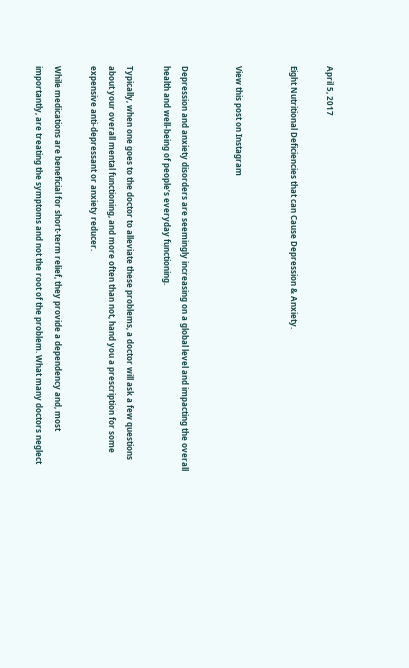April 5, 2017

Eight Nutritional Deficiencies that can Cause Depression & Anxiety.


View this post on Instagram


Depression and anxiety disorders are seemingly increasing on a global level and impacting the overall health and well-being of people’s everyday functioning.

Typically, when one goes to the doctor to alleviate these problems, a doctor will ask a few questions about your overall mental functioning, and more often than not, hand you a prescription for some expensive anti-depressant or anxiety reducer.

While medications are beneficial for short-term relief, they provide a dependency and, most importantly, are treating the symptoms and not the root of the problem. What many doctors neglect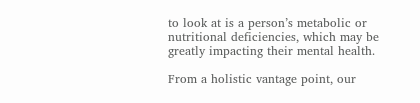to look at is a person’s metabolic or nutritional deficiencies, which may be greatly impacting their mental health.

From a holistic vantage point, our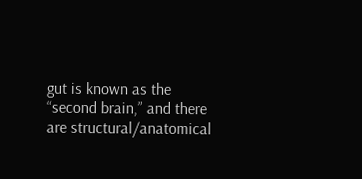gut is known as the “second brain,” and there are structural/anatomical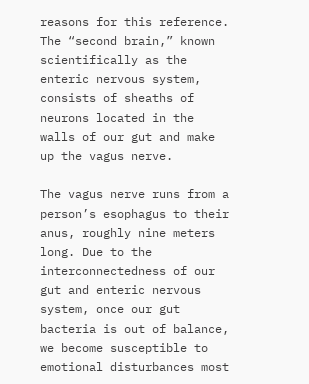reasons for this reference. The “second brain,” known scientifically as the enteric nervous system, consists of sheaths of neurons located in the walls of our gut and make up the vagus nerve.

The vagus nerve runs from a person’s esophagus to their anus, roughly nine meters long. Due to the interconnectedness of our gut and enteric nervous system, once our gut bacteria is out of balance, we become susceptible to emotional disturbances most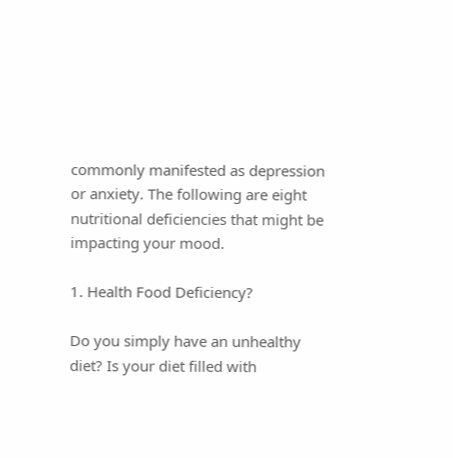commonly manifested as depression or anxiety. The following are eight nutritional deficiencies that might be impacting your mood.

1. Health Food Deficiency?

Do you simply have an unhealthy diet? Is your diet filled with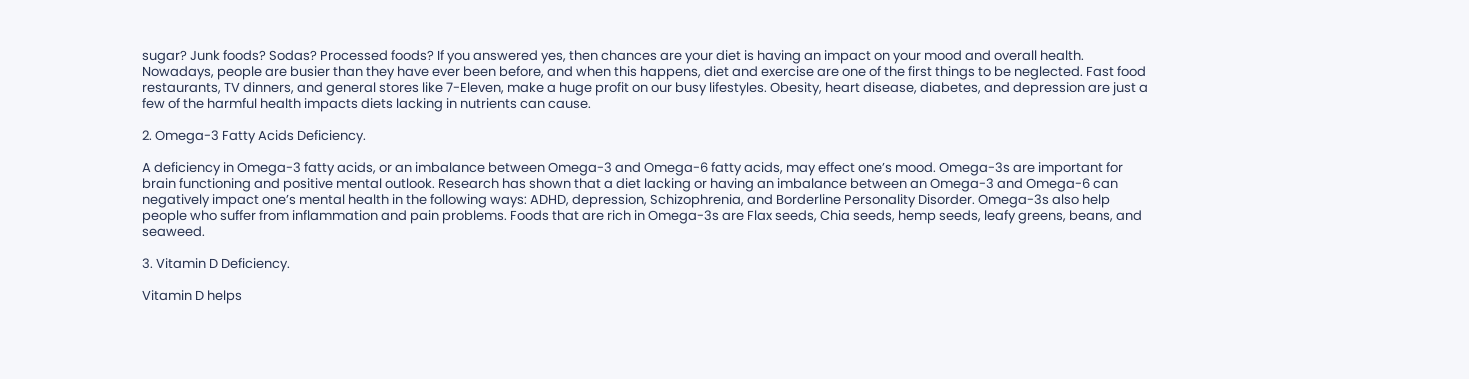sugar? Junk foods? Sodas? Processed foods? If you answered yes, then chances are your diet is having an impact on your mood and overall health. Nowadays, people are busier than they have ever been before, and when this happens, diet and exercise are one of the first things to be neglected. Fast food restaurants, TV dinners, and general stores like 7-Eleven, make a huge profit on our busy lifestyles. Obesity, heart disease, diabetes, and depression are just a few of the harmful health impacts diets lacking in nutrients can cause.

2. Omega-3 Fatty Acids Deficiency.

A deficiency in Omega-3 fatty acids, or an imbalance between Omega-3 and Omega-6 fatty acids, may effect one’s mood. Omega-3s are important for brain functioning and positive mental outlook. Research has shown that a diet lacking or having an imbalance between an Omega-3 and Omega-6 can negatively impact one’s mental health in the following ways: ADHD, depression, Schizophrenia, and Borderline Personality Disorder. Omega-3s also help people who suffer from inflammation and pain problems. Foods that are rich in Omega-3s are Flax seeds, Chia seeds, hemp seeds, leafy greens, beans, and seaweed.

3. Vitamin D Deficiency.

Vitamin D helps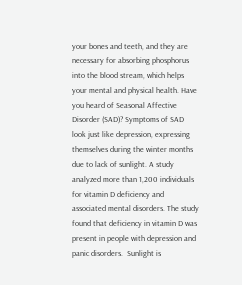your bones and teeth, and they are necessary for absorbing phosphorus into the blood stream, which helps your mental and physical health. Have you heard of Seasonal Affective Disorder (SAD)? Symptoms of SAD look just like depression, expressing themselves during the winter months due to lack of sunlight. A study analyzed more than 1,200 individuals for vitamin D deficiency and associated mental disorders. The study found that deficiency in vitamin D was present in people with depression and panic disorders.  Sunlight is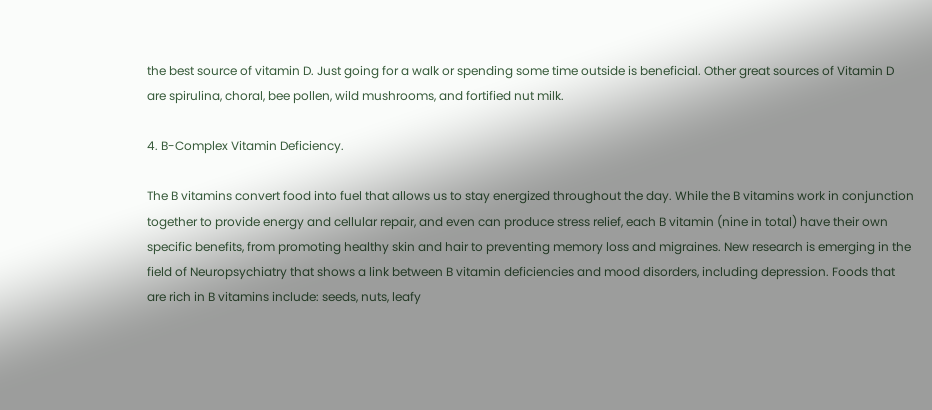the best source of vitamin D. Just going for a walk or spending some time outside is beneficial. Other great sources of Vitamin D are spirulina, choral, bee pollen, wild mushrooms, and fortified nut milk.

4. B-Complex Vitamin Deficiency.

The B vitamins convert food into fuel that allows us to stay energized throughout the day. While the B vitamins work in conjunction together to provide energy and cellular repair, and even can produce stress relief, each B vitamin (nine in total) have their own specific benefits, from promoting healthy skin and hair to preventing memory loss and migraines. New research is emerging in the field of Neuropsychiatry that shows a link between B vitamin deficiencies and mood disorders, including depression. Foods that are rich in B vitamins include: seeds, nuts, leafy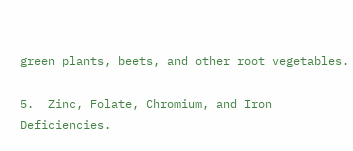green plants, beets, and other root vegetables.

5.  Zinc, Folate, Chromium, and Iron Deficiencies.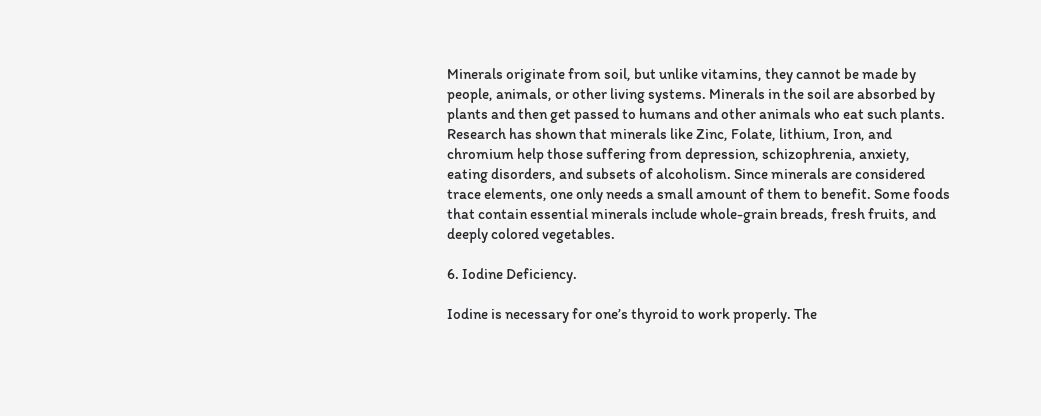Minerals originate from soil, but unlike vitamins, they cannot be made by people, animals, or other living systems. Minerals in the soil are absorbed by plants and then get passed to humans and other animals who eat such plants. Research has shown that minerals like Zinc, Folate, lithium, Iron, and chromium help those suffering from depression, schizophrenia, anxiety, eating disorders, and subsets of alcoholism. Since minerals are considered trace elements, one only needs a small amount of them to benefit. Some foods that contain essential minerals include whole-grain breads, fresh fruits, and deeply colored vegetables.

6. Iodine Deficiency.

Iodine is necessary for one’s thyroid to work properly. The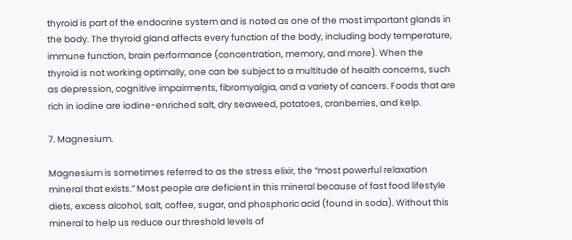thyroid is part of the endocrine system and is noted as one of the most important glands in the body. The thyroid gland affects every function of the body, including body temperature, immune function, brain performance (concentration, memory, and more). When the thyroid is not working optimally, one can be subject to a multitude of health concerns, such as depression, cognitive impairments, fibromyalgia, and a variety of cancers. Foods that are rich in iodine are iodine-enriched salt, dry seaweed, potatoes, cranberries, and kelp.

7. Magnesium.

Magnesium is sometimes referred to as the stress elixir, the “most powerful relaxation mineral that exists.” Most people are deficient in this mineral because of fast food lifestyle diets, excess alcohol, salt, coffee, sugar, and phosphoric acid (found in soda). Without this mineral to help us reduce our threshold levels of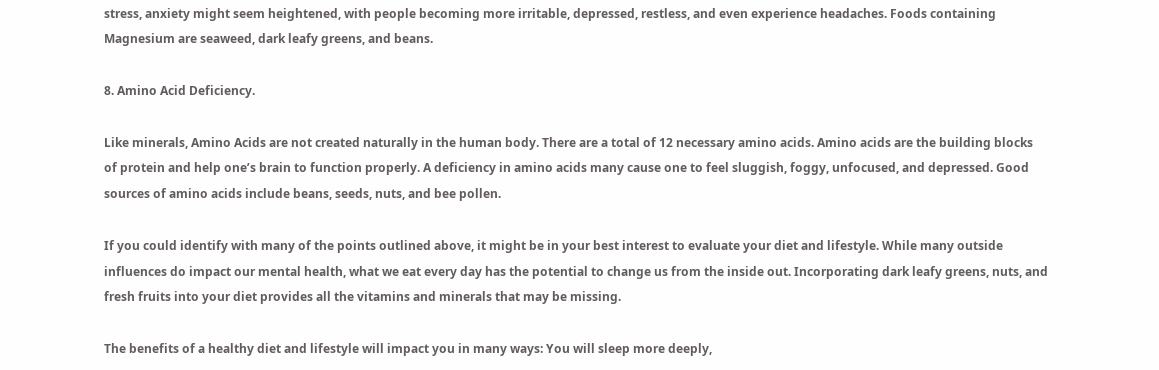stress, anxiety might seem heightened, with people becoming more irritable, depressed, restless, and even experience headaches. Foods containing Magnesium are seaweed, dark leafy greens, and beans.

8. Amino Acid Deficiency.

Like minerals, Amino Acids are not created naturally in the human body. There are a total of 12 necessary amino acids. Amino acids are the building blocks of protein and help one’s brain to function properly. A deficiency in amino acids many cause one to feel sluggish, foggy, unfocused, and depressed. Good sources of amino acids include beans, seeds, nuts, and bee pollen.

If you could identify with many of the points outlined above, it might be in your best interest to evaluate your diet and lifestyle. While many outside influences do impact our mental health, what we eat every day has the potential to change us from the inside out. Incorporating dark leafy greens, nuts, and fresh fruits into your diet provides all the vitamins and minerals that may be missing.

The benefits of a healthy diet and lifestyle will impact you in many ways: You will sleep more deeply,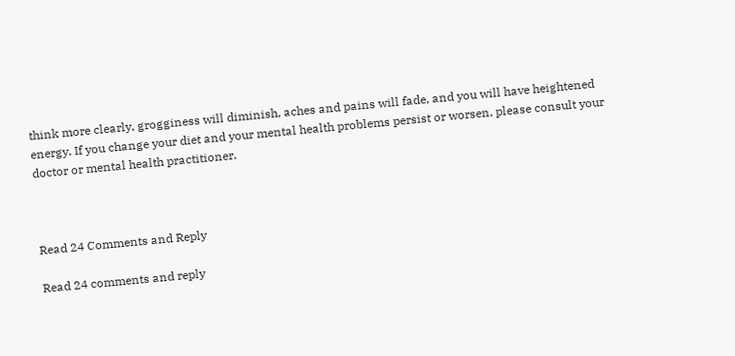think more clearly, grogginess will diminish, aches and pains will fade, and you will have heightened energy. If you change your diet and your mental health problems persist or worsen, please consult your doctor or mental health practitioner.



Read 24 Comments and Reply

Read 24 comments and reply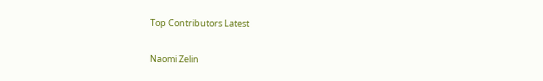Top Contributors Latest

Naomi Zelin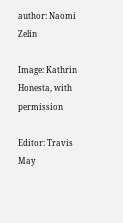author: Naomi Zelin

Image: Kathrin Honesta, with permission

Editor: Travis May